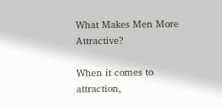What Makes Men More Attractive?

When it comes to attraction,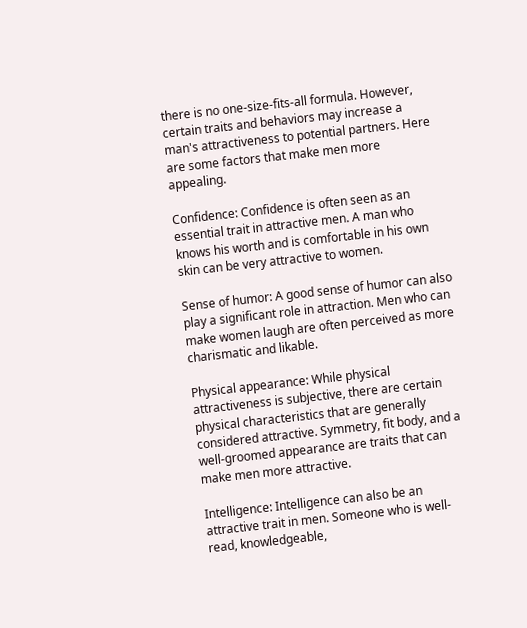there is no one-size-fits-all formula. However, certain traits and behaviors may increase a man's attractiveness to potential partners. Here are some factors that make men more appealing.

Confidence: Confidence is often seen as an essential trait in attractive men. A man who knows his worth and is comfortable in his own skin can be very attractive to women.

Sense of humor: A good sense of humor can also play a significant role in attraction. Men who can make women laugh are often perceived as more charismatic and likable.

Physical appearance: While physical attractiveness is subjective, there are certain physical characteristics that are generally considered attractive. Symmetry, fit body, and a well-groomed appearance are traits that can make men more attractive.

Intelligence: Intelligence can also be an attractive trait in men. Someone who is well-read, knowledgeable,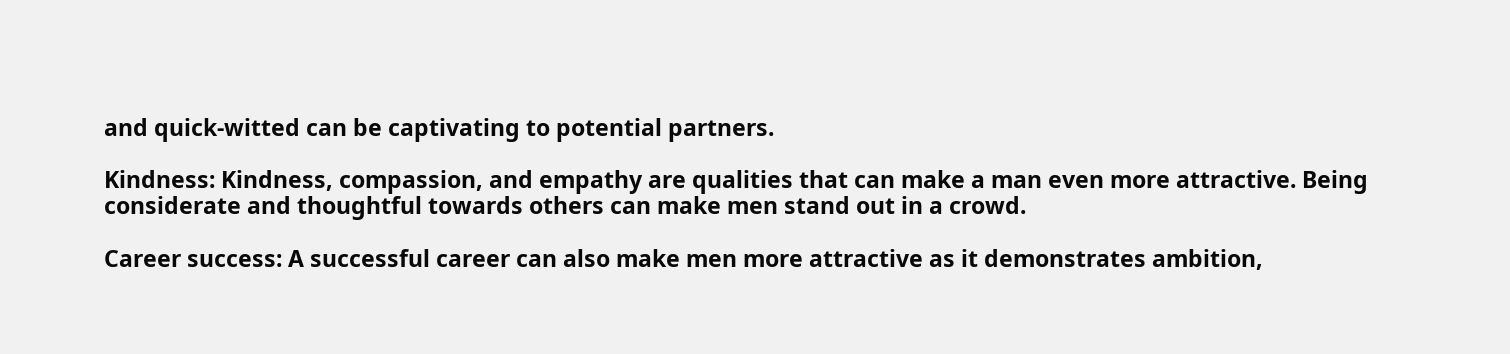and quick-witted can be captivating to potential partners.

Kindness: Kindness, compassion, and empathy are qualities that can make a man even more attractive. Being considerate and thoughtful towards others can make men stand out in a crowd.

Career success: A successful career can also make men more attractive as it demonstrates ambition,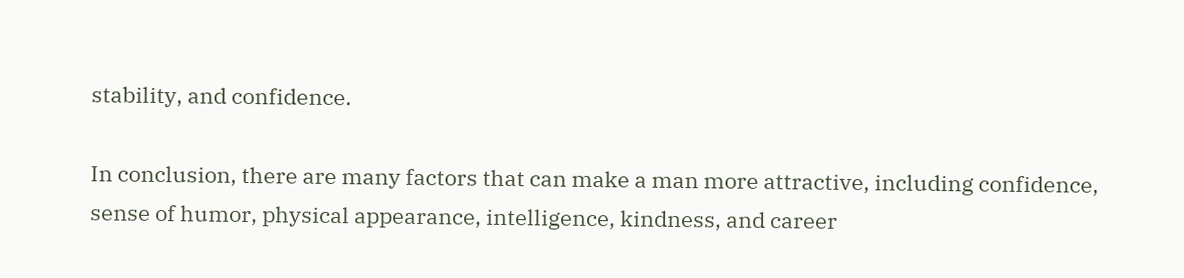stability, and confidence.

In conclusion, there are many factors that can make a man more attractive, including confidence, sense of humor, physical appearance, intelligence, kindness, and career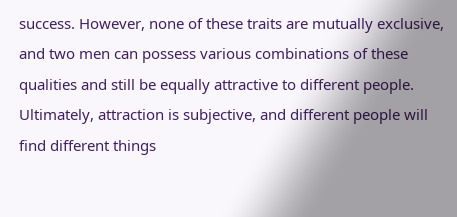success. However, none of these traits are mutually exclusive, and two men can possess various combinations of these qualities and still be equally attractive to different people. Ultimately, attraction is subjective, and different people will find different things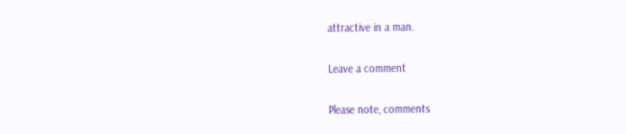attractive in a man.

Leave a comment

Please note, comments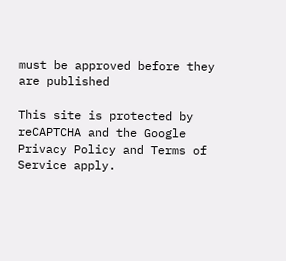must be approved before they are published

This site is protected by reCAPTCHA and the Google Privacy Policy and Terms of Service apply.